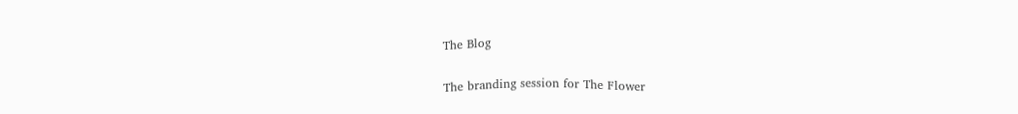The Blog

The branding session for The Flower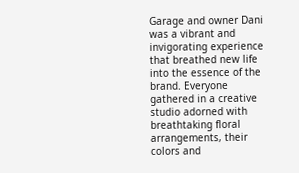Garage and owner Dani was a vibrant and invigorating experience that breathed new life into the essence of the brand. Everyone gathered in a creative studio adorned with breathtaking floral arrangements, their colors and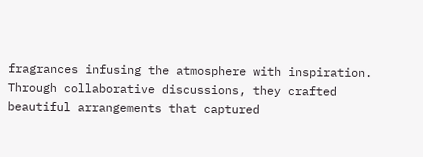fragrances infusing the atmosphere with inspiration. Through collaborative discussions, they crafted beautiful arrangements that captured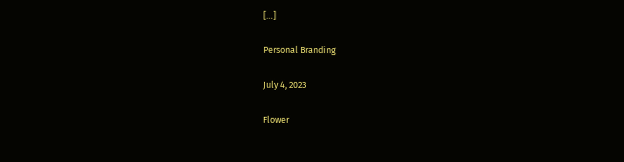[…]

Personal Branding

July 4, 2023

Flower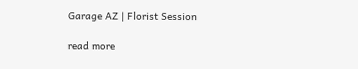Garage AZ | Florist Session

read more